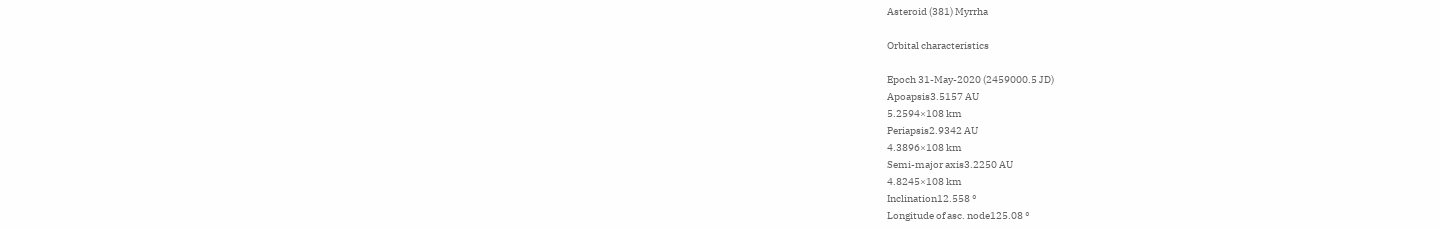Asteroid (381) Myrrha

Orbital characteristics

Epoch 31-May-2020 (2459000.5 JD)
Apoapsis3.5157 AU
5.2594×108 km
Periapsis2.9342 AU
4.3896×108 km
Semi-major axis3.2250 AU
4.8245×108 km
Inclination12.558 °
Longitude of asc. node125.08 °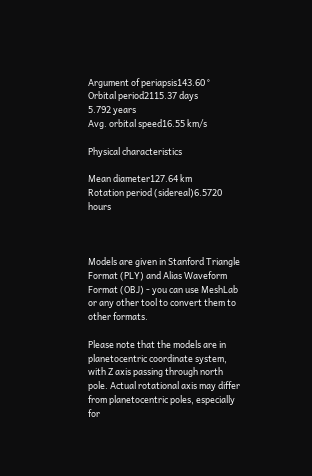Argument of periapsis143.60 °
Orbital period2115.37 days
5.792 years
Avg. orbital speed16.55 km/s

Physical characteristics

Mean diameter127.64 km
Rotation period (sidereal)6.5720 hours



Models are given in Stanford Triangle Format (PLY) and Alias Waveform Format (OBJ) - you can use MeshLab or any other tool to convert them to other formats.

Please note that the models are in planetocentric coordinate system, with Z axis passing through north pole. Actual rotational axis may differ from planetocentric poles, especially for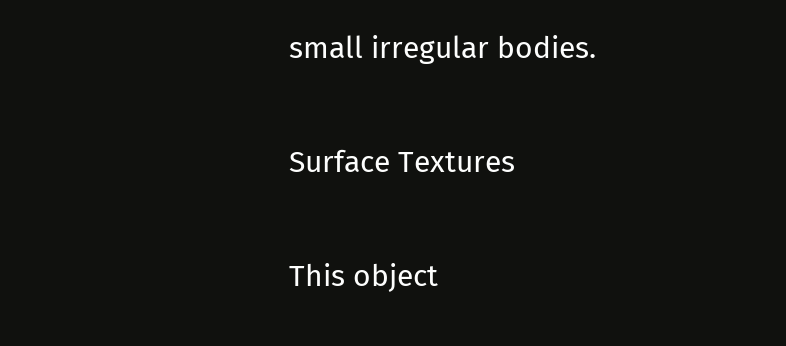small irregular bodies.

Surface Textures

This object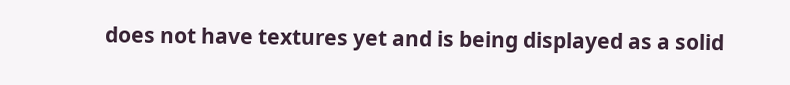does not have textures yet and is being displayed as a solid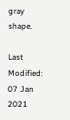gray shape.

Last Modified: 07 Jan 2021